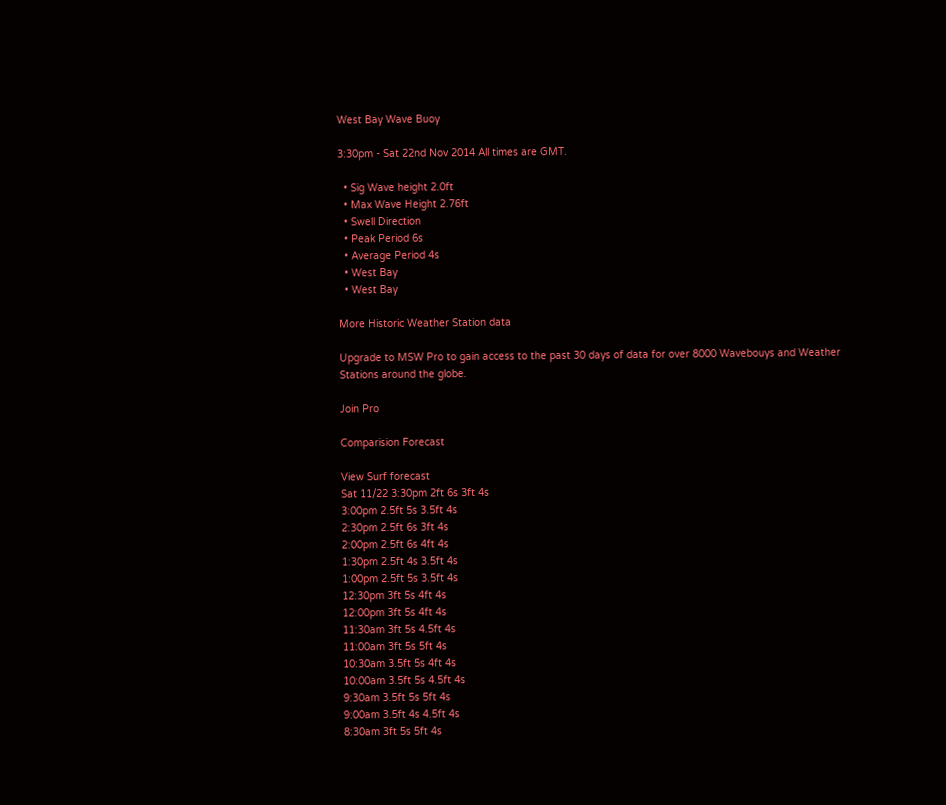West Bay Wave Buoy

3:30pm - Sat 22nd Nov 2014 All times are GMT.

  • Sig Wave height 2.0ft
  • Max Wave Height 2.76ft
  • Swell Direction
  • Peak Period 6s
  • Average Period 4s
  • West Bay
  • West Bay

More Historic Weather Station data

Upgrade to MSW Pro to gain access to the past 30 days of data for over 8000 Wavebouys and Weather Stations around the globe.

Join Pro

Comparision Forecast

View Surf forecast
Sat 11/22 3:30pm 2ft 6s 3ft 4s
3:00pm 2.5ft 5s 3.5ft 4s
2:30pm 2.5ft 6s 3ft 4s
2:00pm 2.5ft 6s 4ft 4s
1:30pm 2.5ft 4s 3.5ft 4s
1:00pm 2.5ft 5s 3.5ft 4s
12:30pm 3ft 5s 4ft 4s
12:00pm 3ft 5s 4ft 4s
11:30am 3ft 5s 4.5ft 4s
11:00am 3ft 5s 5ft 4s
10:30am 3.5ft 5s 4ft 4s
10:00am 3.5ft 5s 4.5ft 4s
9:30am 3.5ft 5s 5ft 4s
9:00am 3.5ft 4s 4.5ft 4s
8:30am 3ft 5s 5ft 4s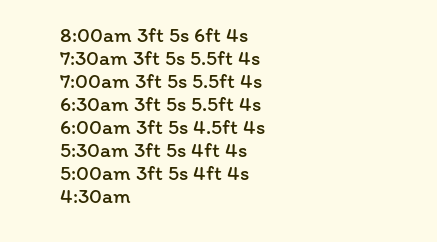8:00am 3ft 5s 6ft 4s
7:30am 3ft 5s 5.5ft 4s
7:00am 3ft 5s 5.5ft 4s
6:30am 3ft 5s 5.5ft 4s
6:00am 3ft 5s 4.5ft 4s
5:30am 3ft 5s 4ft 4s
5:00am 3ft 5s 4ft 4s
4:30am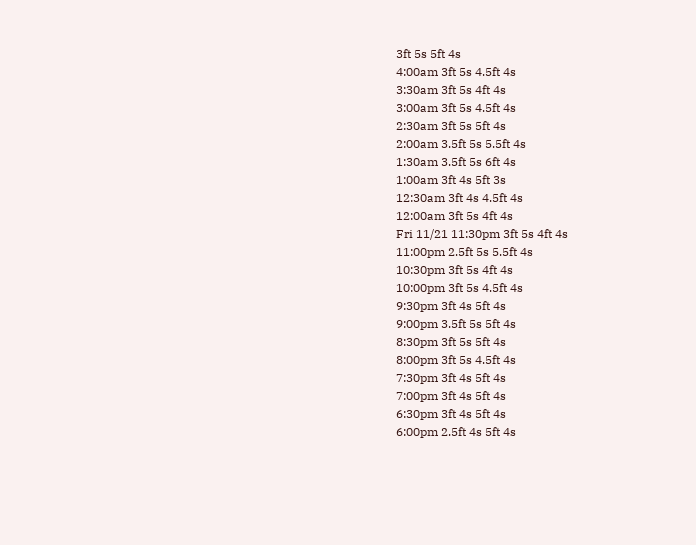3ft 5s 5ft 4s
4:00am 3ft 5s 4.5ft 4s
3:30am 3ft 5s 4ft 4s
3:00am 3ft 5s 4.5ft 4s
2:30am 3ft 5s 5ft 4s
2:00am 3.5ft 5s 5.5ft 4s
1:30am 3.5ft 5s 6ft 4s
1:00am 3ft 4s 5ft 3s
12:30am 3ft 4s 4.5ft 4s
12:00am 3ft 5s 4ft 4s
Fri 11/21 11:30pm 3ft 5s 4ft 4s
11:00pm 2.5ft 5s 5.5ft 4s
10:30pm 3ft 5s 4ft 4s
10:00pm 3ft 5s 4.5ft 4s
9:30pm 3ft 4s 5ft 4s
9:00pm 3.5ft 5s 5ft 4s
8:30pm 3ft 5s 5ft 4s
8:00pm 3ft 5s 4.5ft 4s
7:30pm 3ft 4s 5ft 4s
7:00pm 3ft 4s 5ft 4s
6:30pm 3ft 4s 5ft 4s
6:00pm 2.5ft 4s 5ft 4s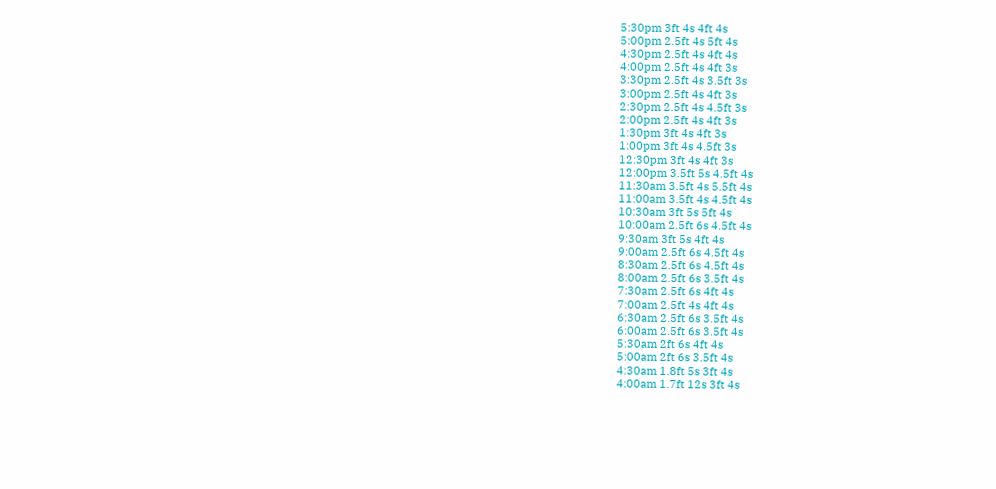5:30pm 3ft 4s 4ft 4s
5:00pm 2.5ft 4s 5ft 4s
4:30pm 2.5ft 4s 4ft 4s
4:00pm 2.5ft 4s 4ft 3s
3:30pm 2.5ft 4s 3.5ft 3s
3:00pm 2.5ft 4s 4ft 3s
2:30pm 2.5ft 4s 4.5ft 3s
2:00pm 2.5ft 4s 4ft 3s
1:30pm 3ft 4s 4ft 3s
1:00pm 3ft 4s 4.5ft 3s
12:30pm 3ft 4s 4ft 3s
12:00pm 3.5ft 5s 4.5ft 4s
11:30am 3.5ft 4s 5.5ft 4s
11:00am 3.5ft 4s 4.5ft 4s
10:30am 3ft 5s 5ft 4s
10:00am 2.5ft 6s 4.5ft 4s
9:30am 3ft 5s 4ft 4s
9:00am 2.5ft 6s 4.5ft 4s
8:30am 2.5ft 6s 4.5ft 4s
8:00am 2.5ft 6s 3.5ft 4s
7:30am 2.5ft 6s 4ft 4s
7:00am 2.5ft 4s 4ft 4s
6:30am 2.5ft 6s 3.5ft 4s
6:00am 2.5ft 6s 3.5ft 4s
5:30am 2ft 6s 4ft 4s
5:00am 2ft 6s 3.5ft 4s
4:30am 1.8ft 5s 3ft 4s
4:00am 1.7ft 12s 3ft 4s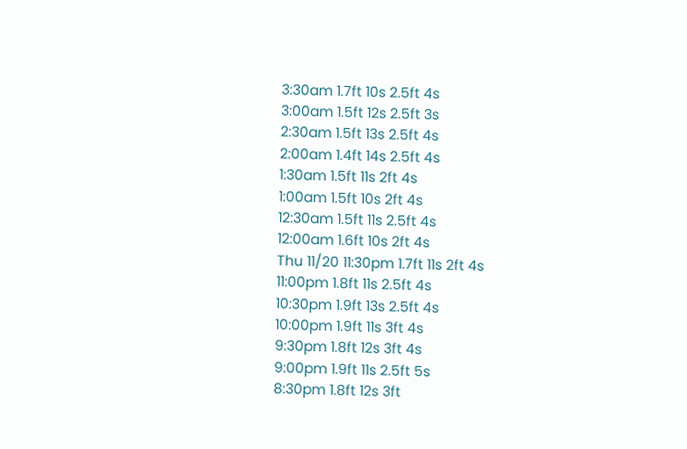3:30am 1.7ft 10s 2.5ft 4s
3:00am 1.5ft 12s 2.5ft 3s
2:30am 1.5ft 13s 2.5ft 4s
2:00am 1.4ft 14s 2.5ft 4s
1:30am 1.5ft 11s 2ft 4s
1:00am 1.5ft 10s 2ft 4s
12:30am 1.5ft 11s 2.5ft 4s
12:00am 1.6ft 10s 2ft 4s
Thu 11/20 11:30pm 1.7ft 11s 2ft 4s
11:00pm 1.8ft 11s 2.5ft 4s
10:30pm 1.9ft 13s 2.5ft 4s
10:00pm 1.9ft 11s 3ft 4s
9:30pm 1.8ft 12s 3ft 4s
9:00pm 1.9ft 11s 2.5ft 5s
8:30pm 1.8ft 12s 3ft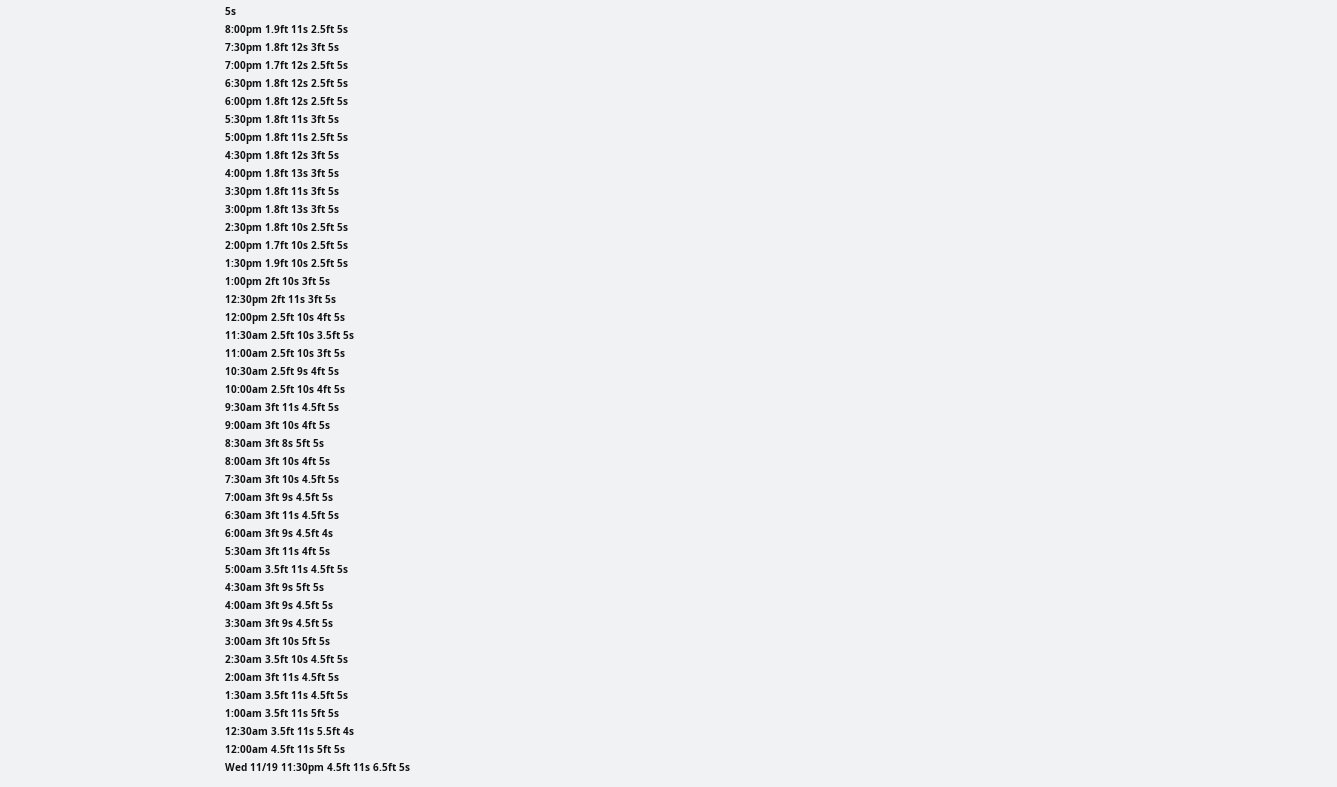5s
8:00pm 1.9ft 11s 2.5ft 5s
7:30pm 1.8ft 12s 3ft 5s
7:00pm 1.7ft 12s 2.5ft 5s
6:30pm 1.8ft 12s 2.5ft 5s
6:00pm 1.8ft 12s 2.5ft 5s
5:30pm 1.8ft 11s 3ft 5s
5:00pm 1.8ft 11s 2.5ft 5s
4:30pm 1.8ft 12s 3ft 5s
4:00pm 1.8ft 13s 3ft 5s
3:30pm 1.8ft 11s 3ft 5s
3:00pm 1.8ft 13s 3ft 5s
2:30pm 1.8ft 10s 2.5ft 5s
2:00pm 1.7ft 10s 2.5ft 5s
1:30pm 1.9ft 10s 2.5ft 5s
1:00pm 2ft 10s 3ft 5s
12:30pm 2ft 11s 3ft 5s
12:00pm 2.5ft 10s 4ft 5s
11:30am 2.5ft 10s 3.5ft 5s
11:00am 2.5ft 10s 3ft 5s
10:30am 2.5ft 9s 4ft 5s
10:00am 2.5ft 10s 4ft 5s
9:30am 3ft 11s 4.5ft 5s
9:00am 3ft 10s 4ft 5s
8:30am 3ft 8s 5ft 5s
8:00am 3ft 10s 4ft 5s
7:30am 3ft 10s 4.5ft 5s
7:00am 3ft 9s 4.5ft 5s
6:30am 3ft 11s 4.5ft 5s
6:00am 3ft 9s 4.5ft 4s
5:30am 3ft 11s 4ft 5s
5:00am 3.5ft 11s 4.5ft 5s
4:30am 3ft 9s 5ft 5s
4:00am 3ft 9s 4.5ft 5s
3:30am 3ft 9s 4.5ft 5s
3:00am 3ft 10s 5ft 5s
2:30am 3.5ft 10s 4.5ft 5s
2:00am 3ft 11s 4.5ft 5s
1:30am 3.5ft 11s 4.5ft 5s
1:00am 3.5ft 11s 5ft 5s
12:30am 3.5ft 11s 5.5ft 4s
12:00am 4.5ft 11s 5ft 5s
Wed 11/19 11:30pm 4.5ft 11s 6.5ft 5s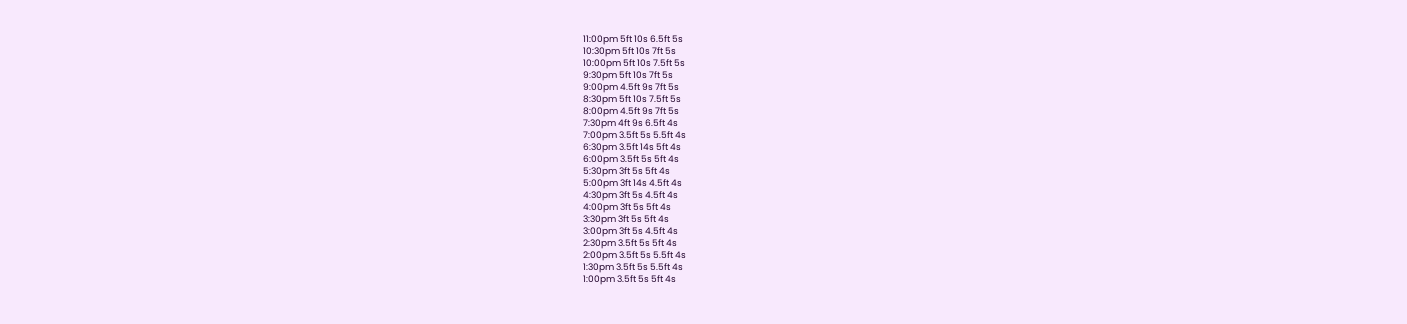11:00pm 5ft 10s 6.5ft 5s
10:30pm 5ft 10s 7ft 5s
10:00pm 5ft 10s 7.5ft 5s
9:30pm 5ft 10s 7ft 5s
9:00pm 4.5ft 9s 7ft 5s
8:30pm 5ft 10s 7.5ft 5s
8:00pm 4.5ft 9s 7ft 5s
7:30pm 4ft 9s 6.5ft 4s
7:00pm 3.5ft 5s 5.5ft 4s
6:30pm 3.5ft 14s 5ft 4s
6:00pm 3.5ft 5s 5ft 4s
5:30pm 3ft 5s 5ft 4s
5:00pm 3ft 14s 4.5ft 4s
4:30pm 3ft 5s 4.5ft 4s
4:00pm 3ft 5s 5ft 4s
3:30pm 3ft 5s 5ft 4s
3:00pm 3ft 5s 4.5ft 4s
2:30pm 3.5ft 5s 5ft 4s
2:00pm 3.5ft 5s 5.5ft 4s
1:30pm 3.5ft 5s 5.5ft 4s
1:00pm 3.5ft 5s 5ft 4s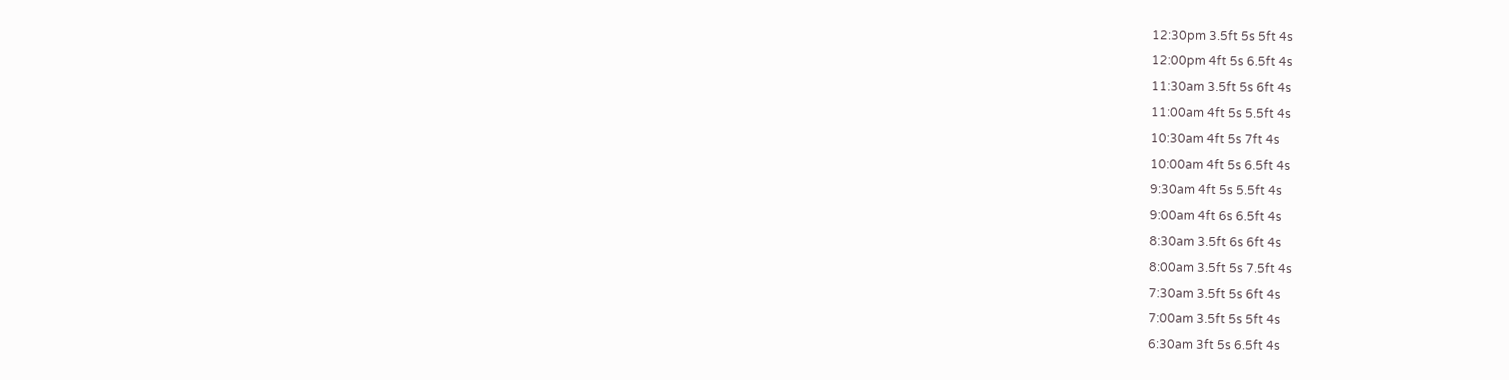12:30pm 3.5ft 5s 5ft 4s
12:00pm 4ft 5s 6.5ft 4s
11:30am 3.5ft 5s 6ft 4s
11:00am 4ft 5s 5.5ft 4s
10:30am 4ft 5s 7ft 4s
10:00am 4ft 5s 6.5ft 4s
9:30am 4ft 5s 5.5ft 4s
9:00am 4ft 6s 6.5ft 4s
8:30am 3.5ft 6s 6ft 4s
8:00am 3.5ft 5s 7.5ft 4s
7:30am 3.5ft 5s 6ft 4s
7:00am 3.5ft 5s 5ft 4s
6:30am 3ft 5s 6.5ft 4s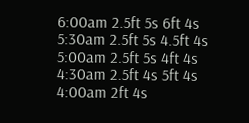6:00am 2.5ft 5s 6ft 4s
5:30am 2.5ft 5s 4.5ft 4s
5:00am 2.5ft 5s 4ft 4s
4:30am 2.5ft 4s 5ft 4s
4:00am 2ft 4s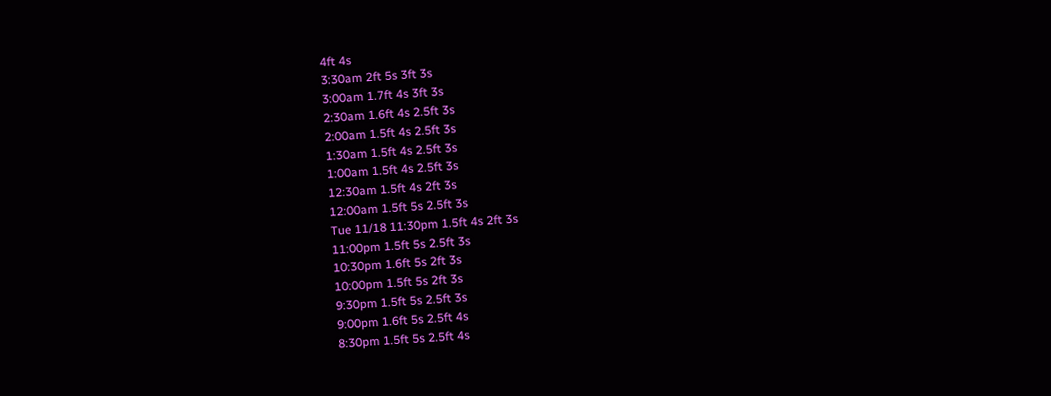4ft 4s
3:30am 2ft 5s 3ft 3s
3:00am 1.7ft 4s 3ft 3s
2:30am 1.6ft 4s 2.5ft 3s
2:00am 1.5ft 4s 2.5ft 3s
1:30am 1.5ft 4s 2.5ft 3s
1:00am 1.5ft 4s 2.5ft 3s
12:30am 1.5ft 4s 2ft 3s
12:00am 1.5ft 5s 2.5ft 3s
Tue 11/18 11:30pm 1.5ft 4s 2ft 3s
11:00pm 1.5ft 5s 2.5ft 3s
10:30pm 1.6ft 5s 2ft 3s
10:00pm 1.5ft 5s 2ft 3s
9:30pm 1.5ft 5s 2.5ft 3s
9:00pm 1.6ft 5s 2.5ft 4s
8:30pm 1.5ft 5s 2.5ft 4s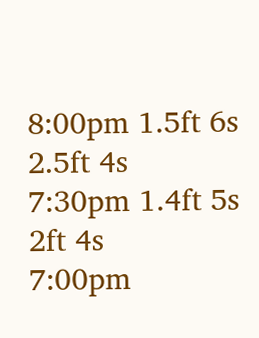8:00pm 1.5ft 6s 2.5ft 4s
7:30pm 1.4ft 5s 2ft 4s
7:00pm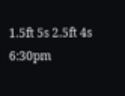1.5ft 5s 2.5ft 4s
6:30pm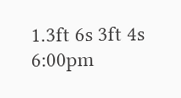1.3ft 6s 3ft 4s
6:00pm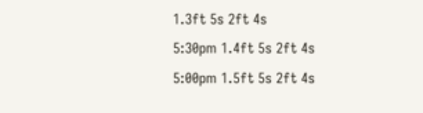1.3ft 5s 2ft 4s
5:30pm 1.4ft 5s 2ft 4s
5:00pm 1.5ft 5s 2ft 4s